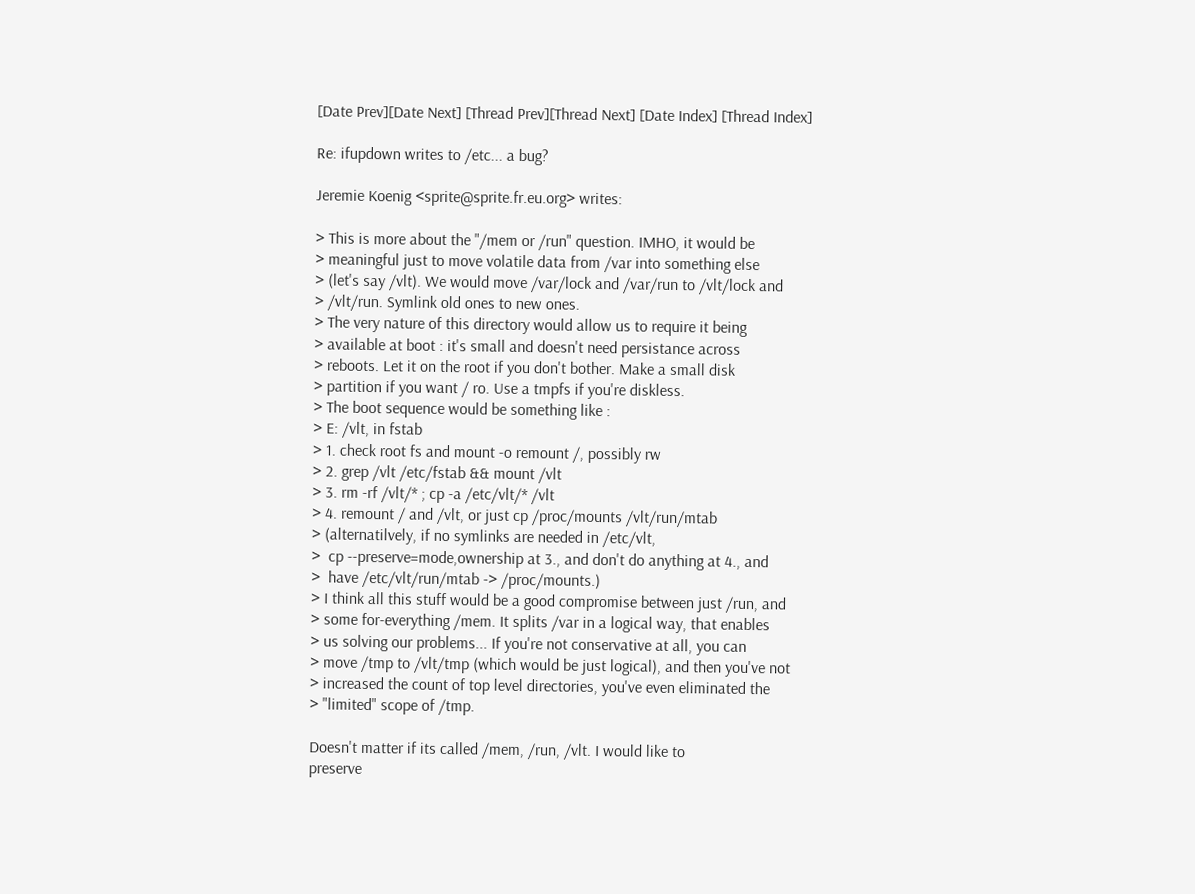[Date Prev][Date Next] [Thread Prev][Thread Next] [Date Index] [Thread Index]

Re: ifupdown writes to /etc... a bug?

Jeremie Koenig <sprite@sprite.fr.eu.org> writes:

> This is more about the "/mem or /run" question. IMHO, it would be
> meaningful just to move volatile data from /var into something else
> (let's say /vlt). We would move /var/lock and /var/run to /vlt/lock and
> /vlt/run. Symlink old ones to new ones.
> The very nature of this directory would allow us to require it being
> available at boot : it's small and doesn't need persistance across
> reboots. Let it on the root if you don't bother. Make a small disk
> partition if you want / ro. Use a tmpfs if you're diskless.
> The boot sequence would be something like :
> E: /vlt, in fstab
> 1. check root fs and mount -o remount /, possibly rw
> 2. grep /vlt /etc/fstab && mount /vlt
> 3. rm -rf /vlt/* ; cp -a /etc/vlt/* /vlt
> 4. remount / and /vlt, or just cp /proc/mounts /vlt/run/mtab
> (alternatilvely, if no symlinks are needed in /etc/vlt,
>  cp --preserve=mode,ownership at 3., and don't do anything at 4., and
>  have /etc/vlt/run/mtab -> /proc/mounts.)
> I think all this stuff would be a good compromise between just /run, and
> some for-everything /mem. It splits /var in a logical way, that enables
> us solving our problems... If you're not conservative at all, you can
> move /tmp to /vlt/tmp (which would be just logical), and then you've not
> increased the count of top level directories, you've even eliminated the
> "limited" scope of /tmp.

Doesn't matter if its called /mem, /run, /vlt. I would like to
preserve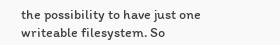the possibility to have just one writeable filesystem. So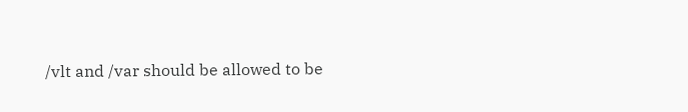/vlt and /var should be allowed to be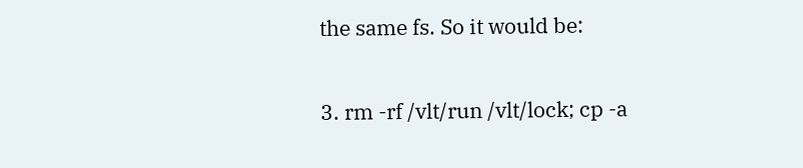the same fs. So it would be:

3. rm -rf /vlt/run /vlt/lock; cp -a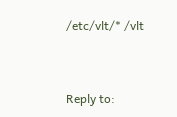/etc/vlt/* /vlt


Reply to: